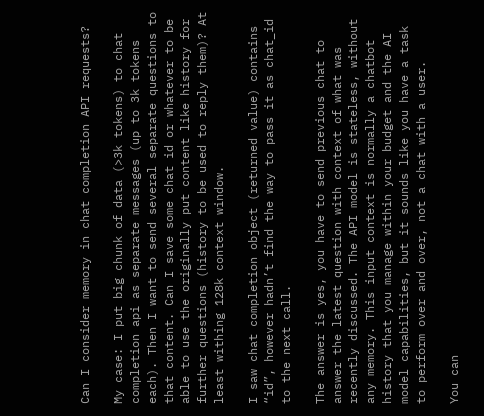Can I consider memory in chat completion API requests?

My case: I put big chunk of data (>3k tokens) to chat completion api as separate messages (up to 3k tokens each). Then I want to send several separate questions to that content. Can I save some chat id or whatever to be able to use the originally put content like history for further questions (history to be used to reply them)? At least withing 128k context window.

I saw chat completion object (returned value) contains “id”, however hadn’t find the way to pass it as chat_id to the next call.

The answer is yes, you have to send previous chat to answer the latest question with context of what was recently discussed. The API model is stateless, without any memory. This input context is normally a chatbot history that you manage within your budget and the AI model capabilities, but it sounds like you have a task to perform over and over, not a chat with a user.

You can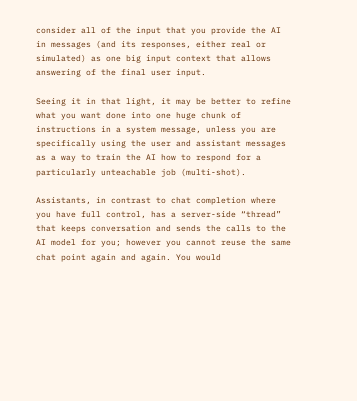consider all of the input that you provide the AI in messages (and its responses, either real or simulated) as one big input context that allows answering of the final user input.

Seeing it in that light, it may be better to refine what you want done into one huge chunk of instructions in a system message, unless you are specifically using the user and assistant messages as a way to train the AI how to respond for a particularly unteachable job (multi-shot).

Assistants, in contrast to chat completion where you have full control, has a server-side “thread” that keeps conversation and sends the calls to the AI model for you; however you cannot reuse the same chat point again and again. You would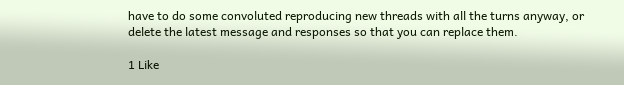have to do some convoluted reproducing new threads with all the turns anyway, or delete the latest message and responses so that you can replace them.

1 Like